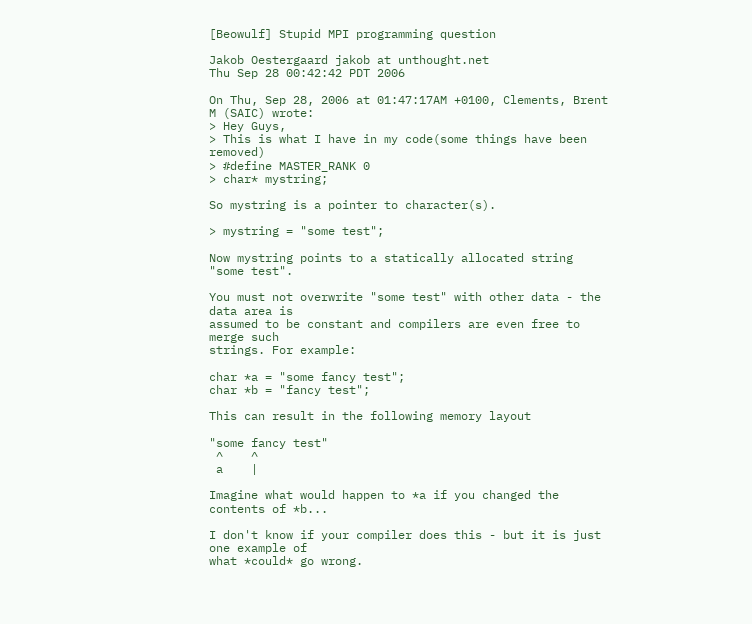[Beowulf] Stupid MPI programming question

Jakob Oestergaard jakob at unthought.net
Thu Sep 28 00:42:42 PDT 2006

On Thu, Sep 28, 2006 at 01:47:17AM +0100, Clements, Brent M (SAIC) wrote:
> Hey Guys,
> This is what I have in my code(some things have been removed)
> #define MASTER_RANK 0
> char* mystring;

So mystring is a pointer to character(s).

> mystring = "some test";

Now mystring points to a statically allocated string "some test".

You must not overwrite "some test" with other data - the data area is
assumed to be constant and compilers are even free to merge such
strings. For example:

char *a = "some fancy test";
char *b = "fancy test";

This can result in the following memory layout

"some fancy test"
 ^    ^
 a    |

Imagine what would happen to *a if you changed the contents of *b...

I don't know if your compiler does this - but it is just one example of
what *could* go wrong.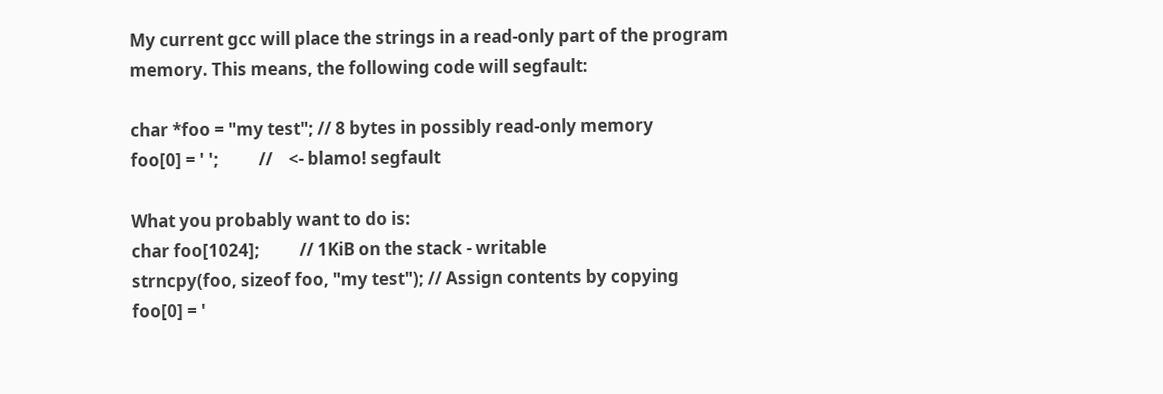My current gcc will place the strings in a read-only part of the program
memory. This means, the following code will segfault:

char *foo = "my test"; // 8 bytes in possibly read-only memory
foo[0] = ' ';          //    <- blamo! segfault

What you probably want to do is:
char foo[1024];          // 1KiB on the stack - writable
strncpy(foo, sizeof foo, "my test"); // Assign contents by copying
foo[0] = '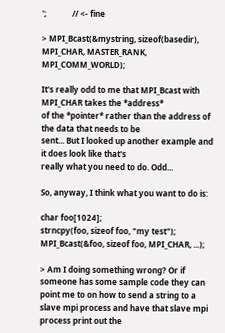';             // <- fine

> MPI_Bcast(&mystring, sizeof(basedir), MPI_CHAR, MASTER_RANK, MPI_COMM_WORLD);

It's really odd to me that MPI_Bcast with MPI_CHAR takes the *address*
of the *pointer* rather than the address of the data that needs to be
sent... But I looked up another example and it does look like that's
really what you need to do. Odd...

So, anyway, I think what you want to do is:

char foo[1024];
strncpy(foo, sizeof foo, "my test");
MPI_Bcast(&foo, sizeof foo, MPI_CHAR, ...);

> Am I doing something wrong? Or if someone has some sample code they can point me to on how to send a string to a slave mpi process and have that slave mpi process print out the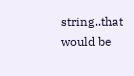string..that would be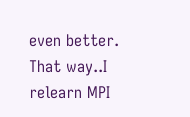even better. That way..I relearn MPI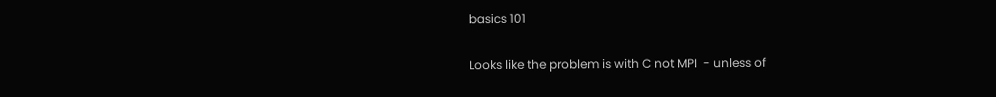basics 101

Looks like the problem is with C not MPI  - unless of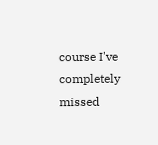course I've completely missed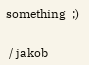something  ;)


 / jakob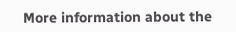More information about the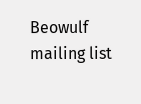Beowulf mailing list